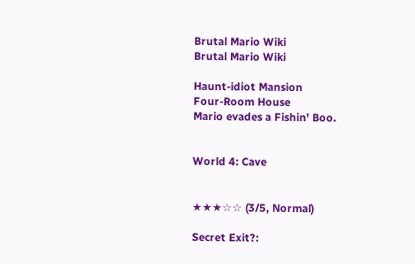Brutal Mario Wiki
Brutal Mario Wiki

Haunt-idiot Mansion
Four-Room House
Mario evades a Fishin' Boo.


World 4: Cave


★★★☆☆ (3/5, Normal)

Secret Exit?: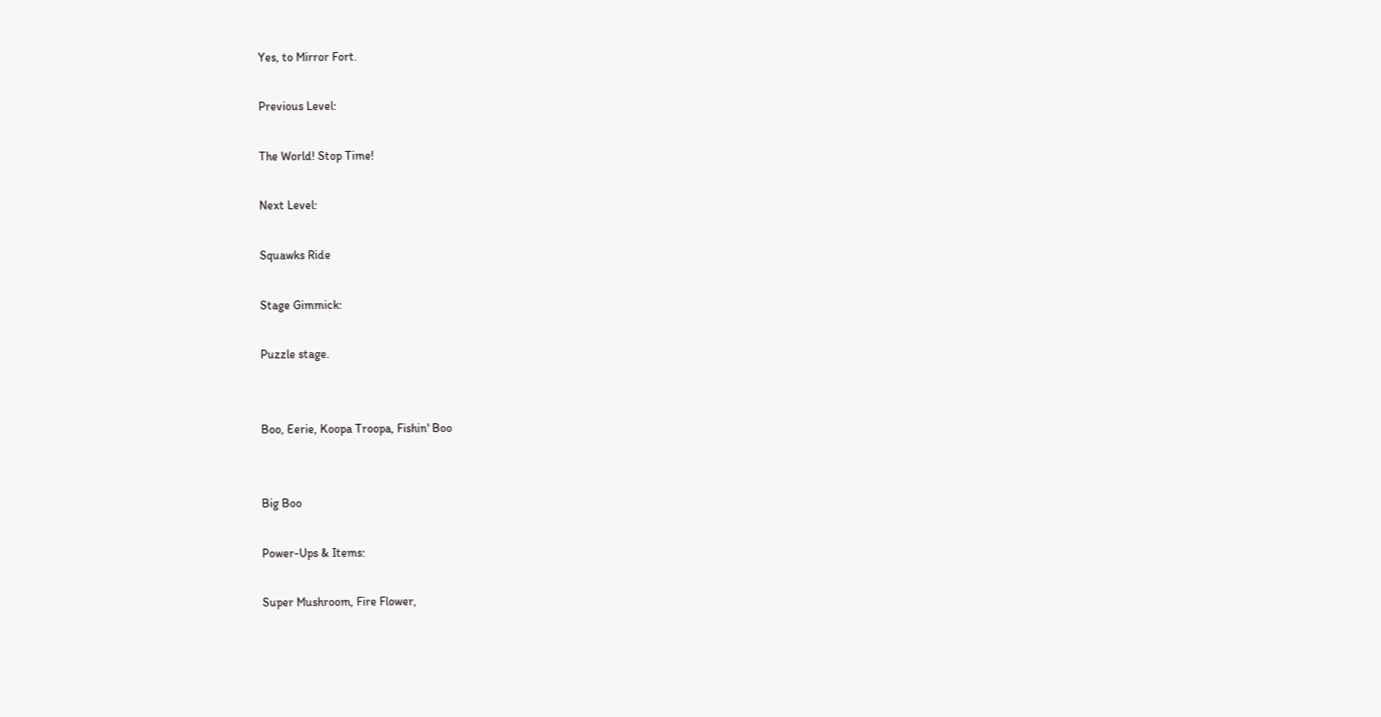Yes, to Mirror Fort.

Previous Level:

The World! Stop Time!

Next Level:

Squawks Ride

Stage Gimmick:

Puzzle stage.


Boo, Eerie, Koopa Troopa, Fishin' Boo


Big Boo

Power-Ups & Items:

Super Mushroom, Fire Flower,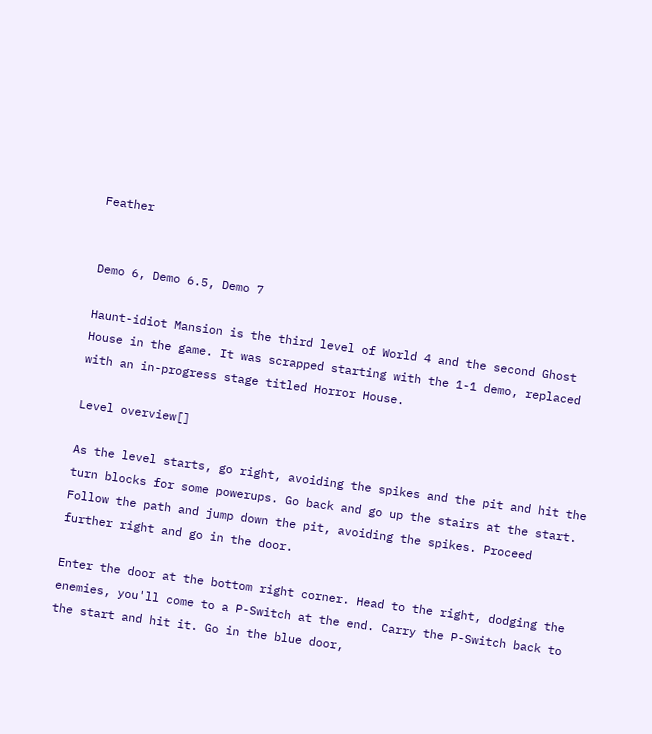Feather


Demo 6, Demo 6.5, Demo 7

Haunt-idiot Mansion is the third level of World 4 and the second Ghost House in the game. It was scrapped starting with the 1-1 demo, replaced with an in-progress stage titled Horror House.

Level overview[]

As the level starts, go right, avoiding the spikes and the pit and hit the turn blocks for some powerups. Go back and go up the stairs at the start. Follow the path and jump down the pit, avoiding the spikes. Proceed further right and go in the door.

Enter the door at the bottom right corner. Head to the right, dodging the enemies, you'll come to a P-Switch at the end. Carry the P-Switch back to the start and hit it. Go in the blue door,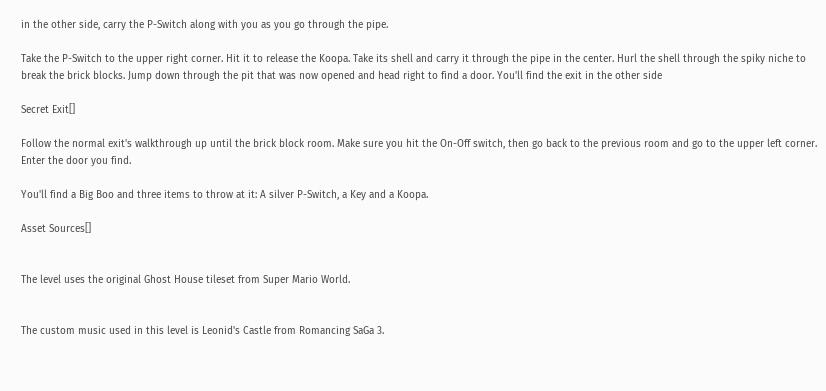in the other side, carry the P-Switch along with you as you go through the pipe.

Take the P-Switch to the upper right corner. Hit it to release the Koopa. Take its shell and carry it through the pipe in the center. Hurl the shell through the spiky niche to break the brick blocks. Jump down through the pit that was now opened and head right to find a door. You'll find the exit in the other side

Secret Exit[]

Follow the normal exit's walkthrough up until the brick block room. Make sure you hit the On-Off switch, then go back to the previous room and go to the upper left corner. Enter the door you find.

You'll find a Big Boo and three items to throw at it: A silver P-Switch, a Key and a Koopa.

Asset Sources[]


The level uses the original Ghost House tileset from Super Mario World.


The custom music used in this level is Leonid's Castle from Romancing SaGa 3.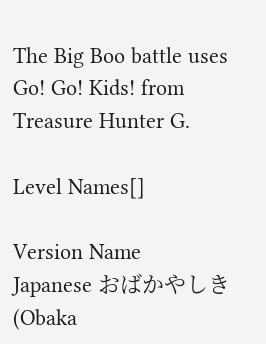The Big Boo battle uses Go! Go! Kids! from Treasure Hunter G.

Level Names[]

Version Name
Japanese おばかやしき (Obaka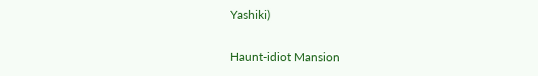Yashiki)

Haunt-idiot Mansion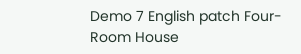Demo 7 English patch Four-Room House